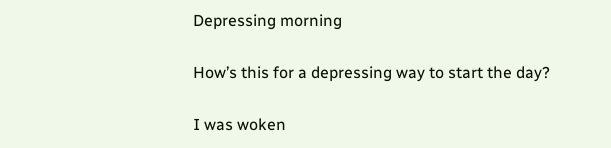Depressing morning

How’s this for a depressing way to start the day?

I was woken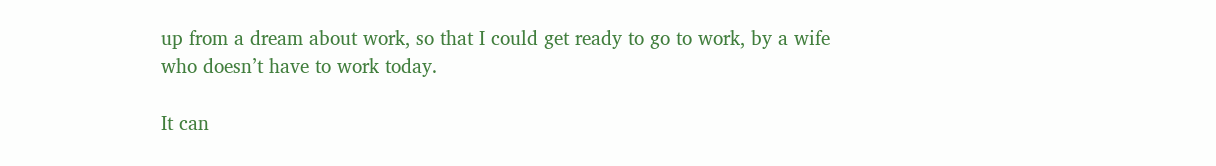up from a dream about work, so that I could get ready to go to work, by a wife who doesn’t have to work today.

It can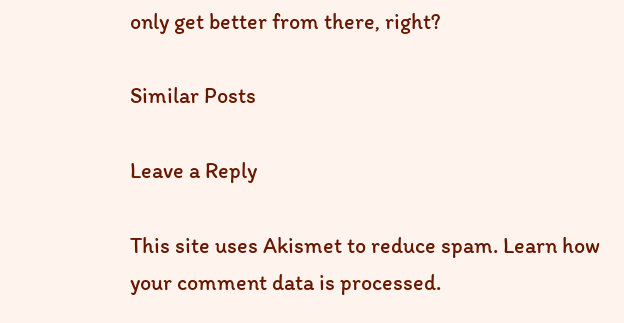only get better from there, right?

Similar Posts

Leave a Reply

This site uses Akismet to reduce spam. Learn how your comment data is processed.